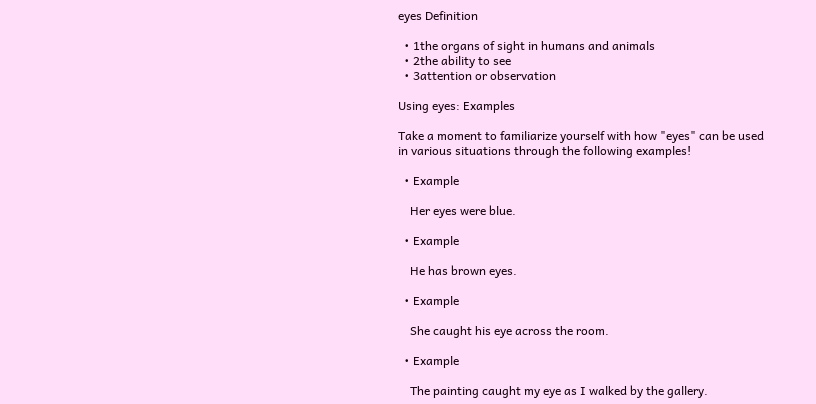eyes Definition

  • 1the organs of sight in humans and animals
  • 2the ability to see
  • 3attention or observation

Using eyes: Examples

Take a moment to familiarize yourself with how "eyes" can be used in various situations through the following examples!

  • Example

    Her eyes were blue.

  • Example

    He has brown eyes.

  • Example

    She caught his eye across the room.

  • Example

    The painting caught my eye as I walked by the gallery.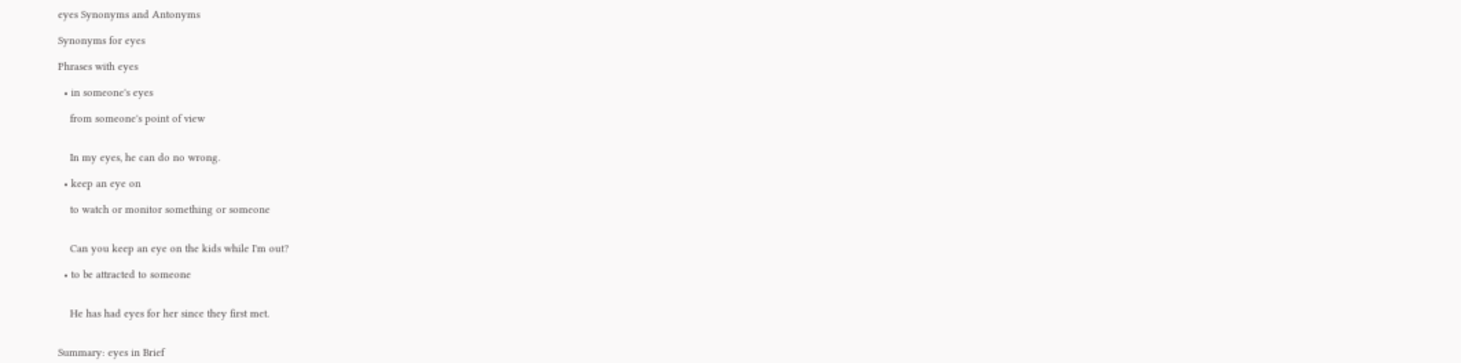eyes Synonyms and Antonyms

Synonyms for eyes

Phrases with eyes

  • in someone's eyes

    from someone's point of view


    In my eyes, he can do no wrong.

  • keep an eye on

    to watch or monitor something or someone


    Can you keep an eye on the kids while I'm out?

  • to be attracted to someone


    He has had eyes for her since they first met.


Summary: eyes in Brief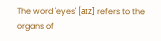The word 'eyes' [aɪz] refers to the organs of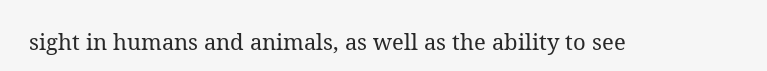sight in humans and animals, as well as the ability to see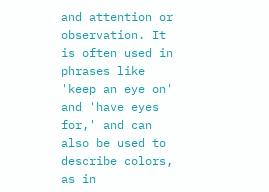and attention or observation. It is often used in phrases like 'keep an eye on' and 'have eyes for,' and can also be used to describe colors, as in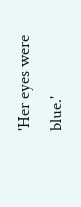'Her eyes were blue.'